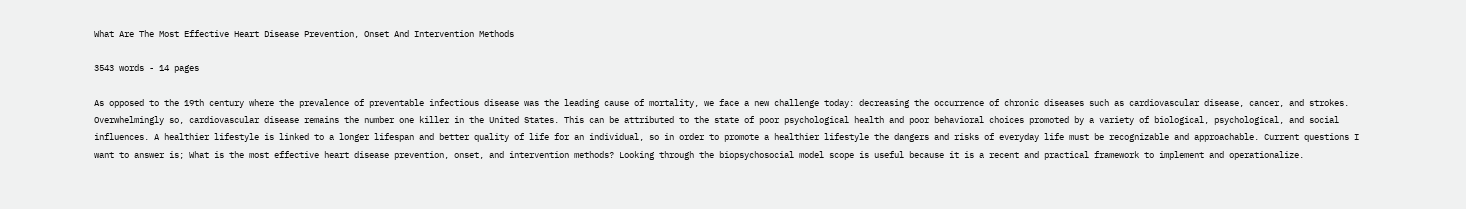What Are The Most Effective Heart Disease Prevention, Onset And Intervention Methods

3543 words - 14 pages

As opposed to the 19th century where the prevalence of preventable infectious disease was the leading cause of mortality, we face a new challenge today: decreasing the occurrence of chronic diseases such as cardiovascular disease, cancer, and strokes. Overwhelmingly so, cardiovascular disease remains the number one killer in the United States. This can be attributed to the state of poor psychological health and poor behavioral choices promoted by a variety of biological, psychological, and social influences. A healthier lifestyle is linked to a longer lifespan and better quality of life for an individual, so in order to promote a healthier lifestyle the dangers and risks of everyday life must be recognizable and approachable. Current questions I want to answer is; What is the most effective heart disease prevention, onset, and intervention methods? Looking through the biopsychosocial model scope is useful because it is a recent and practical framework to implement and operationalize.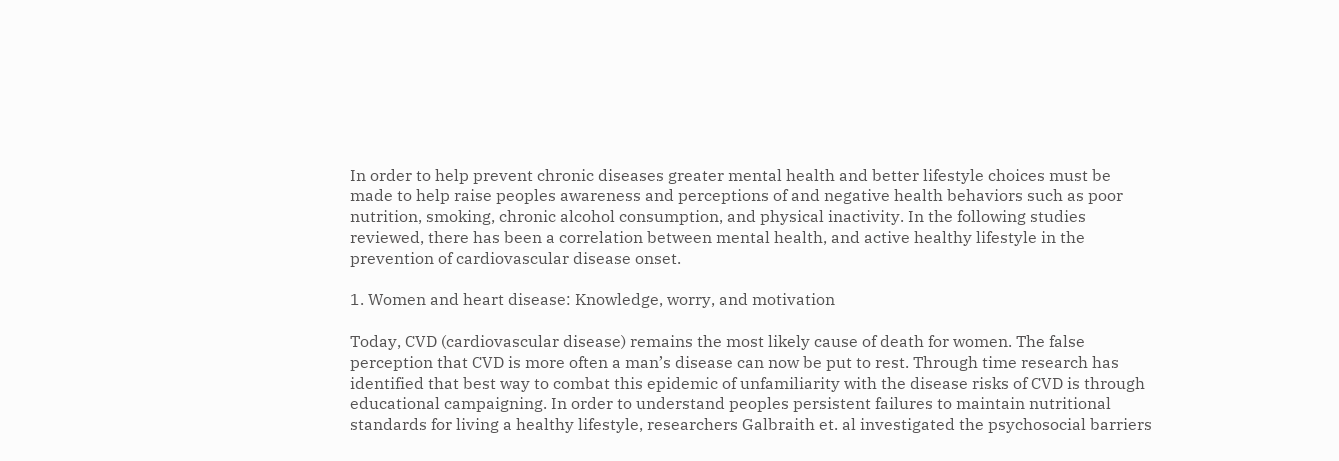In order to help prevent chronic diseases greater mental health and better lifestyle choices must be made to help raise peoples awareness and perceptions of and negative health behaviors such as poor nutrition, smoking, chronic alcohol consumption, and physical inactivity. In the following studies reviewed, there has been a correlation between mental health, and active healthy lifestyle in the prevention of cardiovascular disease onset.

1. Women and heart disease: Knowledge, worry, and motivation

Today, CVD (cardiovascular disease) remains the most likely cause of death for women. The false perception that CVD is more often a man’s disease can now be put to rest. Through time research has identified that best way to combat this epidemic of unfamiliarity with the disease risks of CVD is through educational campaigning. In order to understand peoples persistent failures to maintain nutritional standards for living a healthy lifestyle, researchers Galbraith et. al investigated the psychosocial barriers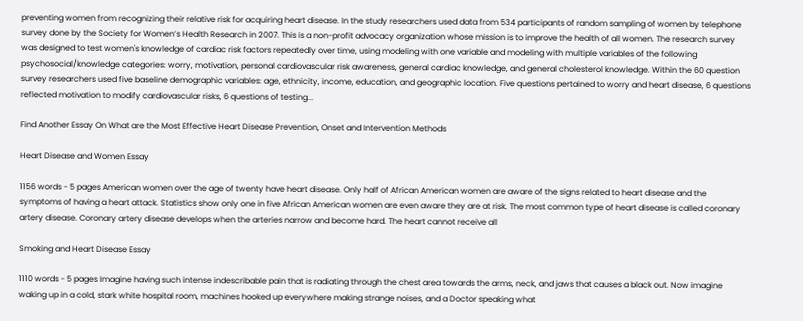preventing women from recognizing their relative risk for acquiring heart disease. In the study researchers used data from 534 participants of random sampling of women by telephone survey done by the Society for Women’s Health Research in 2007. This is a non-profit advocacy organization whose mission is to improve the health of all women. The research survey was designed to test women's knowledge of cardiac risk factors repeatedly over time, using modeling with one variable and modeling with multiple variables of the following psychosocial/knowledge categories: worry, motivation, personal cardiovascular risk awareness, general cardiac knowledge, and general cholesterol knowledge. Within the 60 question survey researchers used five baseline demographic variables: age, ethnicity, income, education, and geographic location. Five questions pertained to worry and heart disease, 6 questions reflected motivation to modify cardiovascular risks, 6 questions of testing...

Find Another Essay On What are the Most Effective Heart Disease Prevention, Onset and Intervention Methods

Heart Disease and Women Essay

1156 words - 5 pages American women over the age of twenty have heart disease. Only half of African American women are aware of the signs related to heart disease and the symptoms of having a heart attack. Statistics show only one in five African American women are even aware they are at risk. The most common type of heart disease is called coronary artery disease. Coronary artery disease develops when the arteries narrow and become hard. The heart cannot receive all

Smoking and Heart Disease Essay

1110 words - 5 pages Imagine having such intense indescribable pain that is radiating through the chest area towards the arms, neck, and jaws that causes a black out. Now imagine waking up in a cold, stark white hospital room, machines hooked up everywhere making strange noises, and a Doctor speaking what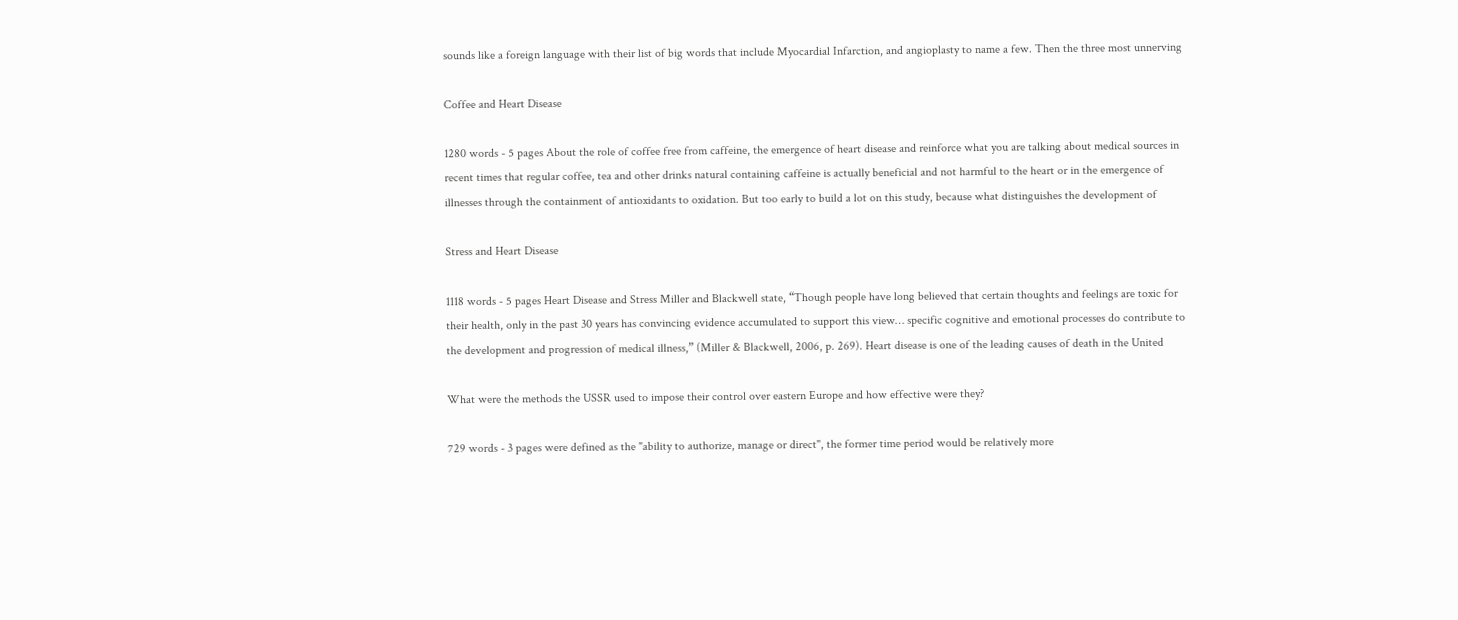sounds like a foreign language with their list of big words that include Myocardial Infarction, and angioplasty to name a few. Then the three most unnerving

Coffee and Heart Disease

1280 words - 5 pages About the role of coffee free from caffeine, the emergence of heart disease and reinforce what you are talking about medical sources in recent times that regular coffee, tea and other drinks natural containing caffeine is actually beneficial and not harmful to the heart or in the emergence of illnesses through the containment of antioxidants to oxidation. But too early to build a lot on this study, because what distinguishes the development of

Stress and Heart Disease

1118 words - 5 pages Heart Disease and Stress Miller and Blackwell state, “Though people have long believed that certain thoughts and feelings are toxic for their health, only in the past 30 years has convincing evidence accumulated to support this view… specific cognitive and emotional processes do contribute to the development and progression of medical illness,” (Miller & Blackwell, 2006, p. 269). Heart disease is one of the leading causes of death in the United

What were the methods the USSR used to impose their control over eastern Europe and how effective were they?

729 words - 3 pages were defined as the "ability to authorize, manage or direct", the former time period would be relatively more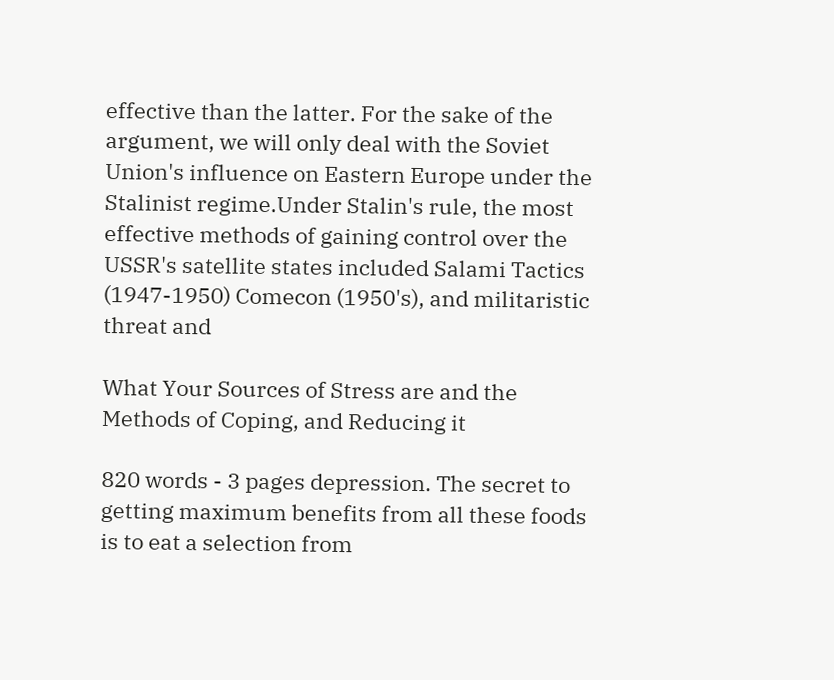effective than the latter. For the sake of the argument, we will only deal with the Soviet Union's influence on Eastern Europe under the Stalinist regime.Under Stalin's rule, the most effective methods of gaining control over the USSR's satellite states included Salami Tactics (1947-1950) Comecon (1950's), and militaristic threat and

What Your Sources of Stress are and the Methods of Coping, and Reducing it

820 words - 3 pages depression. The secret to getting maximum benefits from all these foods is to eat a selection from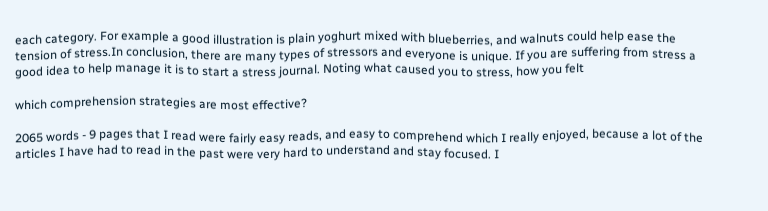each category. For example a good illustration is plain yoghurt mixed with blueberries, and walnuts could help ease the tension of stress.In conclusion, there are many types of stressors and everyone is unique. If you are suffering from stress a good idea to help manage it is to start a stress journal. Noting what caused you to stress, how you felt

which comprehension strategies are most effective?

2065 words - 9 pages that I read were fairly easy reads, and easy to comprehend which I really enjoyed, because a lot of the articles I have had to read in the past were very hard to understand and stay focused. I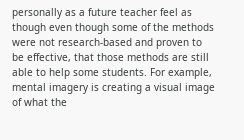personally as a future teacher feel as though even though some of the methods were not research-based and proven to be effective, that those methods are still able to help some students. For example, mental imagery is creating a visual image of what the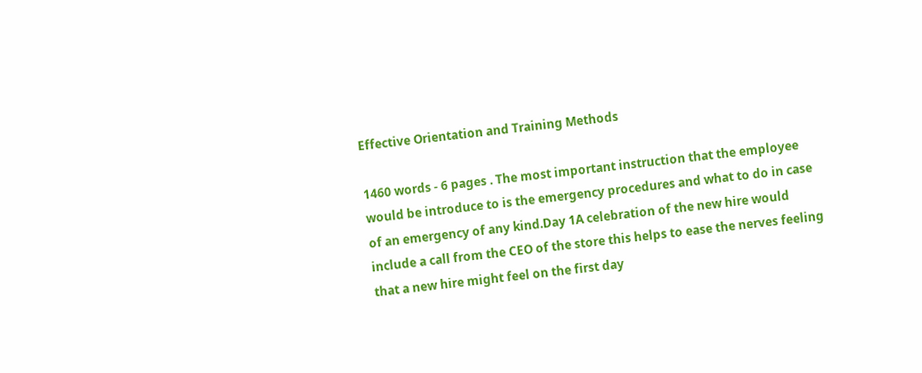Effective Orientation and Training Methods

1460 words - 6 pages . The most important instruction that the employee would be introduce to is the emergency procedures and what to do in case of an emergency of any kind.Day 1A celebration of the new hire would include a call from the CEO of the store this helps to ease the nerves feeling that a new hire might feel on the first day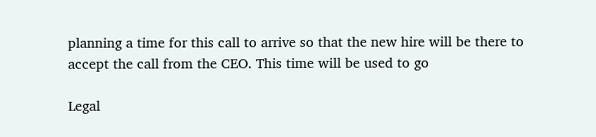planning a time for this call to arrive so that the new hire will be there to accept the call from the CEO. This time will be used to go

Legal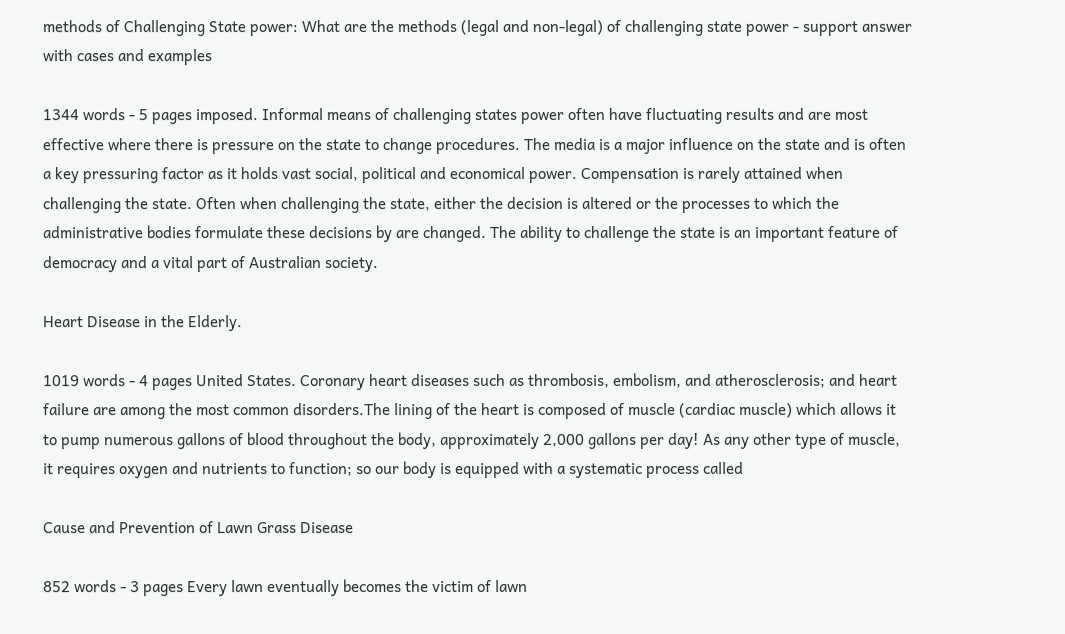methods of Challenging State power: What are the methods (legal and non-legal) of challenging state power - support answer with cases and examples

1344 words - 5 pages imposed. Informal means of challenging states power often have fluctuating results and are most effective where there is pressure on the state to change procedures. The media is a major influence on the state and is often a key pressuring factor as it holds vast social, political and economical power. Compensation is rarely attained when challenging the state. Often when challenging the state, either the decision is altered or the processes to which the administrative bodies formulate these decisions by are changed. The ability to challenge the state is an important feature of democracy and a vital part of Australian society.

Heart Disease in the Elderly.

1019 words - 4 pages United States. Coronary heart diseases such as thrombosis, embolism, and atherosclerosis; and heart failure are among the most common disorders.The lining of the heart is composed of muscle (cardiac muscle) which allows it to pump numerous gallons of blood throughout the body, approximately 2,000 gallons per day! As any other type of muscle, it requires oxygen and nutrients to function; so our body is equipped with a systematic process called

Cause and Prevention of Lawn Grass Disease

852 words - 3 pages Every lawn eventually becomes the victim of lawn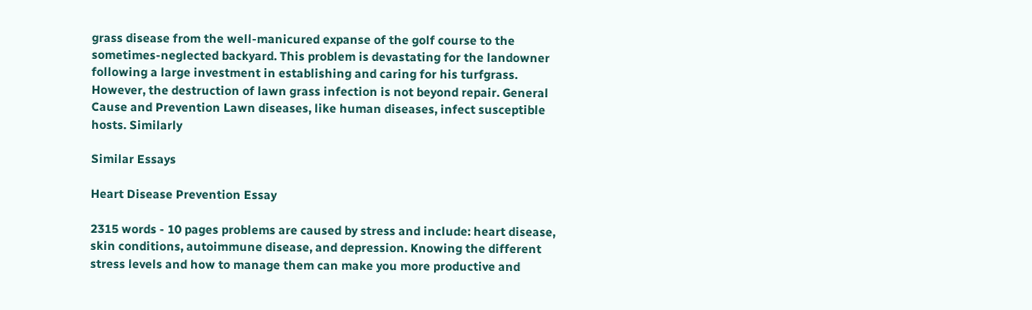grass disease from the well-manicured expanse of the golf course to the sometimes-neglected backyard. This problem is devastating for the landowner following a large investment in establishing and caring for his turfgrass. However, the destruction of lawn grass infection is not beyond repair. General Cause and Prevention Lawn diseases, like human diseases, infect susceptible hosts. Similarly

Similar Essays

Heart Disease Prevention Essay

2315 words - 10 pages problems are caused by stress and include: heart disease, skin conditions, autoimmune disease, and depression. Knowing the different stress levels and how to manage them can make you more productive and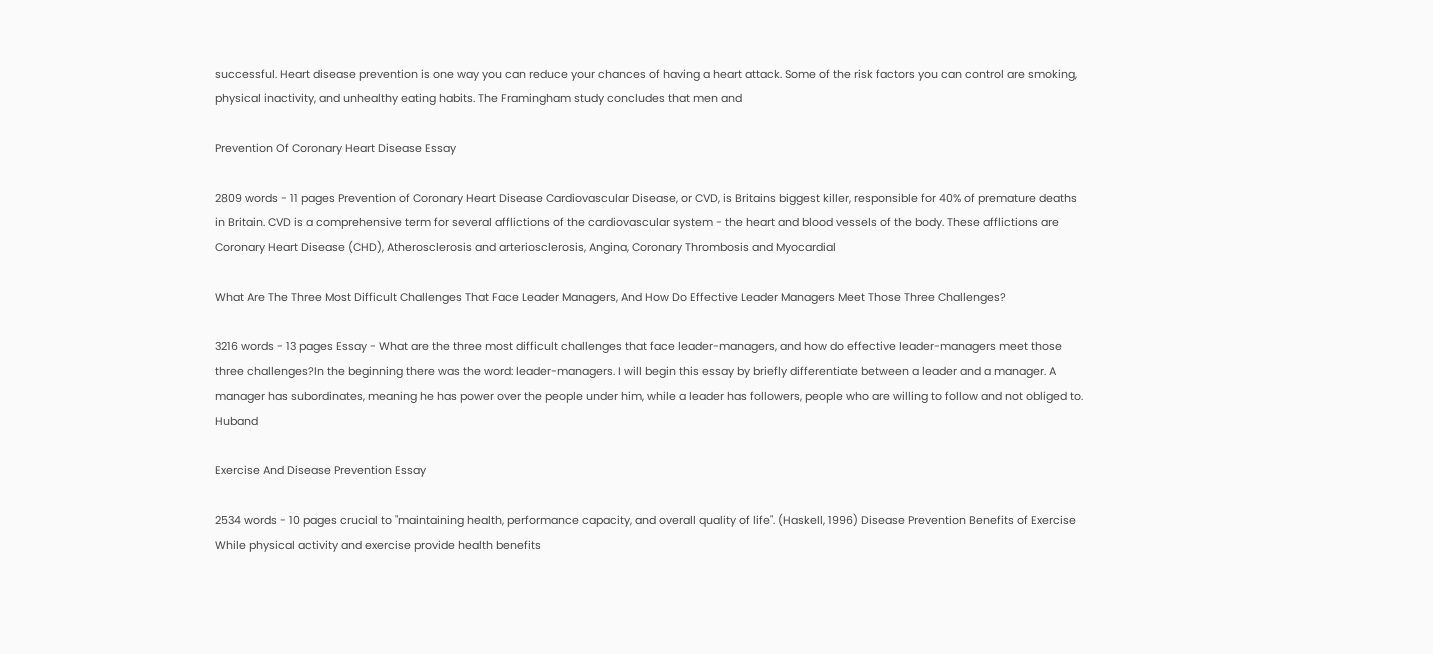successful. Heart disease prevention is one way you can reduce your chances of having a heart attack. Some of the risk factors you can control are smoking, physical inactivity, and unhealthy eating habits. The Framingham study concludes that men and

Prevention Of Coronary Heart Disease Essay

2809 words - 11 pages Prevention of Coronary Heart Disease Cardiovascular Disease, or CVD, is Britains biggest killer, responsible for 40% of premature deaths in Britain. CVD is a comprehensive term for several afflictions of the cardiovascular system - the heart and blood vessels of the body. These afflictions are Coronary Heart Disease (CHD), Atherosclerosis and arteriosclerosis, Angina, Coronary Thrombosis and Myocardial

What Are The Three Most Difficult Challenges That Face Leader Managers, And How Do Effective Leader Managers Meet Those Three Challenges?

3216 words - 13 pages Essay - What are the three most difficult challenges that face leader-managers, and how do effective leader-managers meet those three challenges?In the beginning there was the word: leader-managers. I will begin this essay by briefly differentiate between a leader and a manager. A manager has subordinates, meaning he has power over the people under him, while a leader has followers, people who are willing to follow and not obliged to. Huband

Exercise And Disease Prevention Essay

2534 words - 10 pages crucial to "maintaining health, performance capacity, and overall quality of life". (Haskell, 1996) Disease Prevention Benefits of Exercise While physical activity and exercise provide health benefits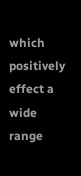which positively effect a wide range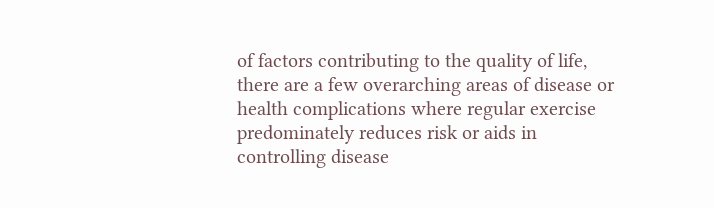of factors contributing to the quality of life, there are a few overarching areas of disease or health complications where regular exercise predominately reduces risk or aids in controlling disease